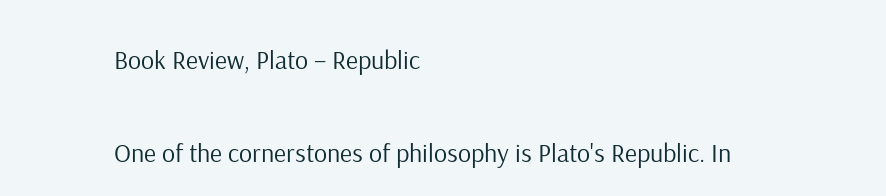Book Review, Plato – Republic

One of the cornerstones of philosophy is Plato's Republic. In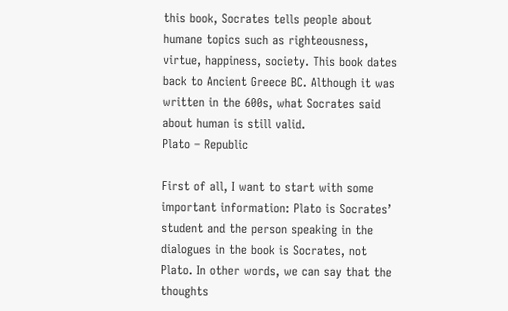this book, Socrates tells people about humane topics such as righteousness, virtue, happiness, society. This book dates back to Ancient Greece BC. Although it was written in the 600s, what Socrates said about human is still valid.
Plato – Republic

First of all, I want to start with some important information: Plato is Socrates’ student and the person speaking in the dialogues in the book is Socrates, not Plato. In other words, we can say that the thoughts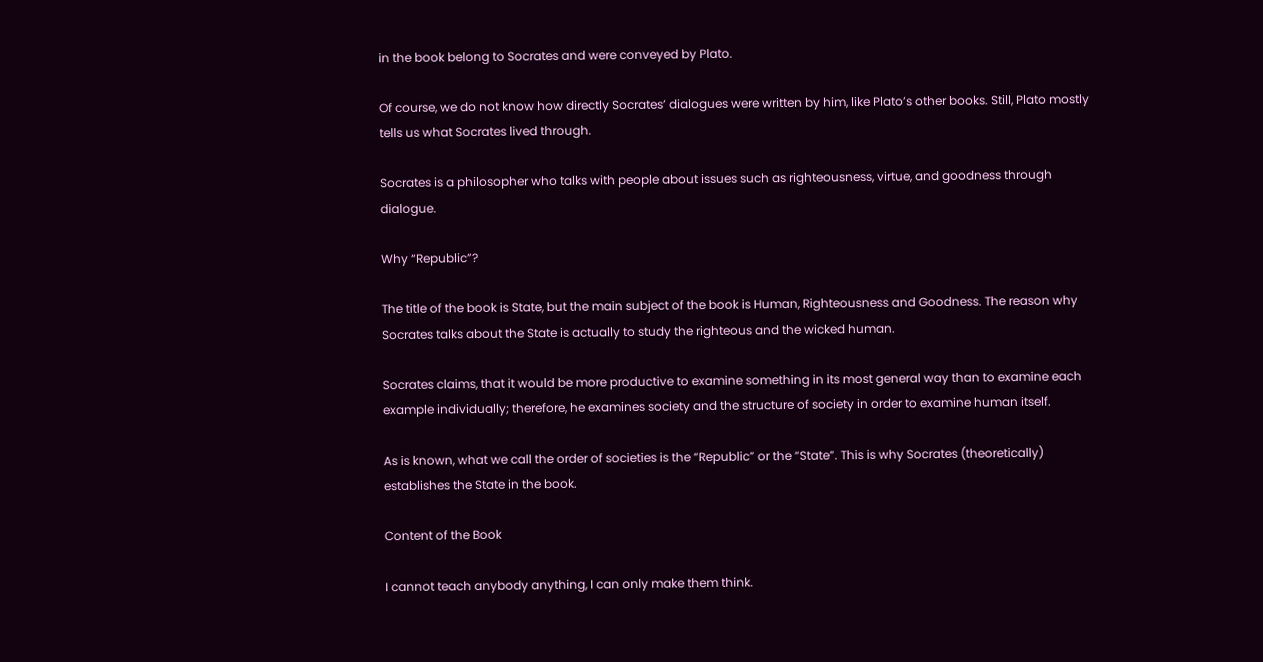in the book belong to Socrates and were conveyed by Plato.

Of course, we do not know how directly Socrates’ dialogues were written by him, like Plato’s other books. Still, Plato mostly tells us what Socrates lived through.

Socrates is a philosopher who talks with people about issues such as righteousness, virtue, and goodness through dialogue.

Why “Republic”?

The title of the book is State, but the main subject of the book is Human, Righteousness and Goodness. The reason why Socrates talks about the State is actually to study the righteous and the wicked human.

Socrates claims, that it would be more productive to examine something in its most general way than to examine each example individually; therefore, he examines society and the structure of society in order to examine human itself.

As is known, what we call the order of societies is the “Republic” or the “State”. This is why Socrates (theoretically) establishes the State in the book.

Content of the Book

I cannot teach anybody anything, I can only make them think.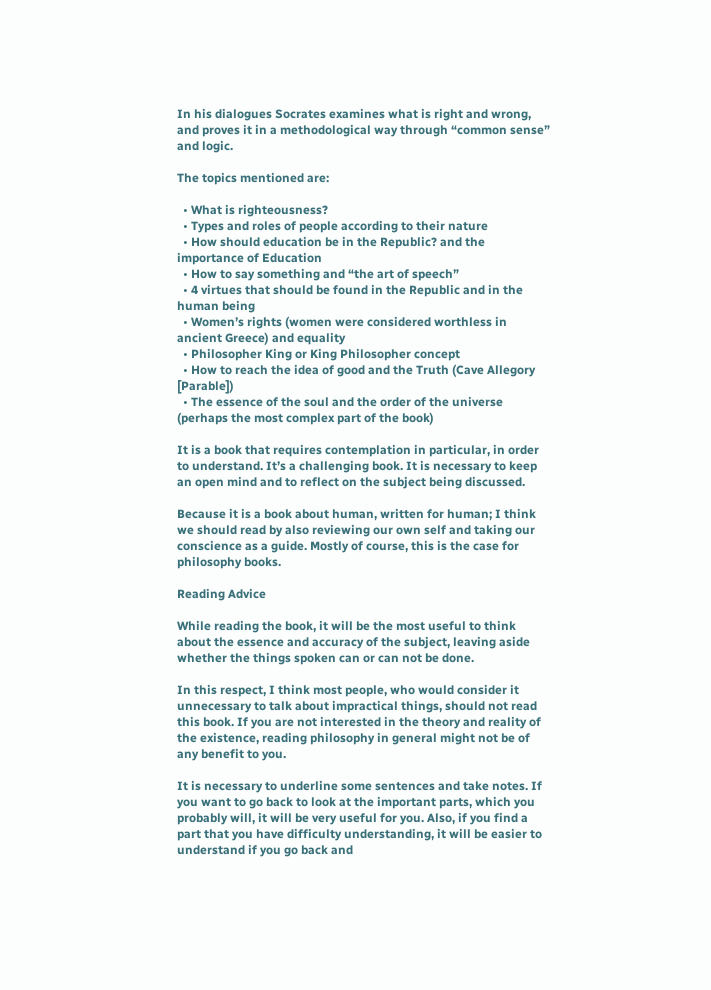In his dialogues Socrates examines what is right and wrong, and proves it in a methodological way through “common sense” and logic.

The topics mentioned are:

  • What is righteousness?
  • Types and roles of people according to their nature
  • How should education be in the Republic? and the importance of Education
  • How to say something and “the art of speech”
  • 4 virtues that should be found in the Republic and in the human being
  • Women’s rights (women were considered worthless in ancient Greece) and equality
  • Philosopher King or King Philosopher concept
  • How to reach the idea of good and the Truth (Cave Allegory [Parable])
  • The essence of the soul and the order of the universe (perhaps the most complex part of the book)

It is a book that requires contemplation in particular, in order to understand. It’s a challenging book. It is necessary to keep an open mind and to reflect on the subject being discussed.

Because it is a book about human, written for human; I think we should read by also reviewing our own self and taking our conscience as a guide. Mostly of course, this is the case for philosophy books.

Reading Advice

While reading the book, it will be the most useful to think about the essence and accuracy of the subject, leaving aside whether the things spoken can or can not be done.

In this respect, I think most people, who would consider it unnecessary to talk about impractical things, should not read this book. If you are not interested in the theory and reality of the existence, reading philosophy in general might not be of any benefit to you.

It is necessary to underline some sentences and take notes. If you want to go back to look at the important parts, which you probably will, it will be very useful for you. Also, if you find a part that you have difficulty understanding, it will be easier to understand if you go back and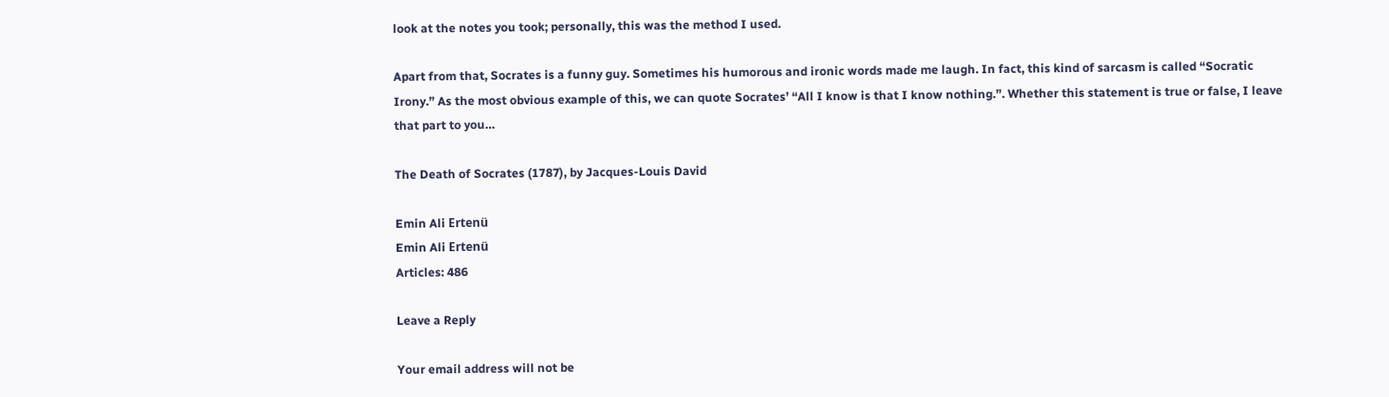look at the notes you took; personally, this was the method I used.

Apart from that, Socrates is a funny guy. Sometimes his humorous and ironic words made me laugh. In fact, this kind of sarcasm is called “Socratic Irony.” As the most obvious example of this, we can quote Socrates’ “All I know is that I know nothing.”. Whether this statement is true or false, I leave that part to you…

The Death of Socrates (1787), by Jacques-Louis David

Emin Ali Ertenü
Emin Ali Ertenü
Articles: 486

Leave a Reply

Your email address will not be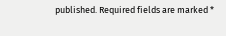published. Required fields are marked *